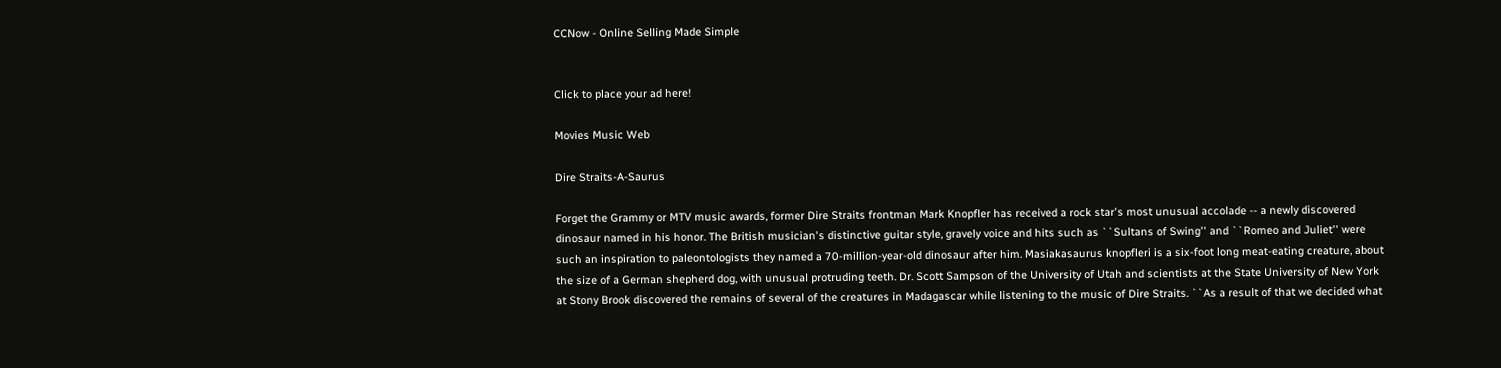CCNow - Online Selling Made Simple


Click to place your ad here!

Movies Music Web

Dire Straits-A-Saurus

Forget the Grammy or MTV music awards, former Dire Straits frontman Mark Knopfler has received a rock star's most unusual accolade -- a newly discovered dinosaur named in his honor. The British musician's distinctive guitar style, gravely voice and hits such as ``Sultans of Swing'' and ``Romeo and Juliet'' were such an inspiration to paleontologists they named a 70-million-year-old dinosaur after him. Masiakasaurus knopfleri is a six-foot long meat-eating creature, about the size of a German shepherd dog, with unusual protruding teeth. Dr. Scott Sampson of the University of Utah and scientists at the State University of New York at Stony Brook discovered the remains of several of the creatures in Madagascar while listening to the music of Dire Straits. ``As a result of that we decided what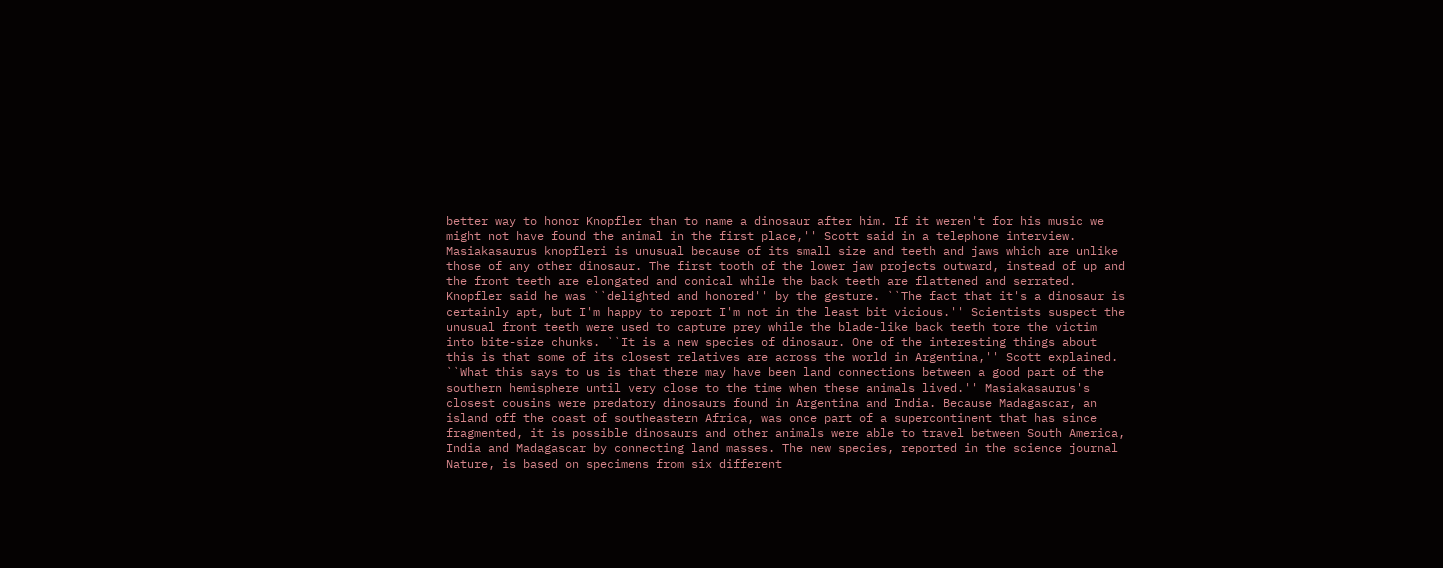better way to honor Knopfler than to name a dinosaur after him. If it weren't for his music we might not have found the animal in the first place,'' Scott said in a telephone interview. Masiakasaurus knopfleri is unusual because of its small size and teeth and jaws which are unlike those of any other dinosaur. The first tooth of the lower jaw projects outward, instead of up and the front teeth are elongated and conical while the back teeth are flattened and serrated. Knopfler said he was ``delighted and honored'' by the gesture. ``The fact that it's a dinosaur is certainly apt, but I'm happy to report I'm not in the least bit vicious.'' Scientists suspect the unusual front teeth were used to capture prey while the blade-like back teeth tore the victim into bite-size chunks. ``It is a new species of dinosaur. One of the interesting things about this is that some of its closest relatives are across the world in Argentina,'' Scott explained. ``What this says to us is that there may have been land connections between a good part of the southern hemisphere until very close to the time when these animals lived.'' Masiakasaurus's closest cousins were predatory dinosaurs found in Argentina and India. Because Madagascar, an island off the coast of southeastern Africa, was once part of a supercontinent that has since fragmented, it is possible dinosaurs and other animals were able to travel between South America, India and Madagascar by connecting land masses. The new species, reported in the science journal Nature, is based on specimens from six different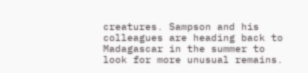creatures. Sampson and his colleagues are heading back to Madagascar in the summer to look for more unusual remains.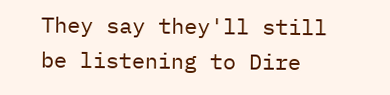They say they'll still be listening to Dire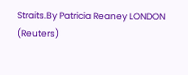Straits.By Patricia Reaney LONDON (Reuters)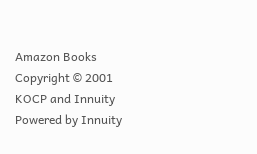Amazon Books
Copyright © 2001 KOCP and Innuity
Powered by Innuity